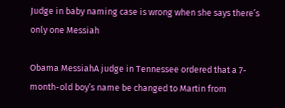Judge in baby naming case is wrong when she says there’s only one Messiah

Obama MessiahA judge in Tennessee ordered that a 7-month-old boy’s name be changed to Martin from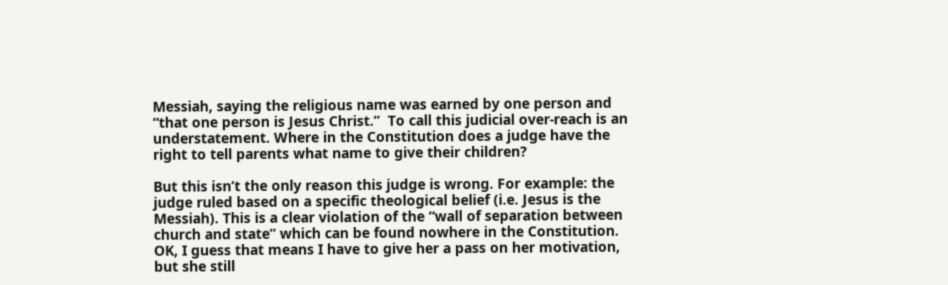Messiah, saying the religious name was earned by one person and “that one person is Jesus Christ.”  To call this judicial over-reach is an understatement. Where in the Constitution does a judge have the right to tell parents what name to give their children?

But this isn’t the only reason this judge is wrong. For example: the judge ruled based on a specific theological belief (i.e. Jesus is the Messiah). This is a clear violation of the “wall of separation between church and state” which can be found nowhere in the Constitution. OK, I guess that means I have to give her a pass on her motivation, but she still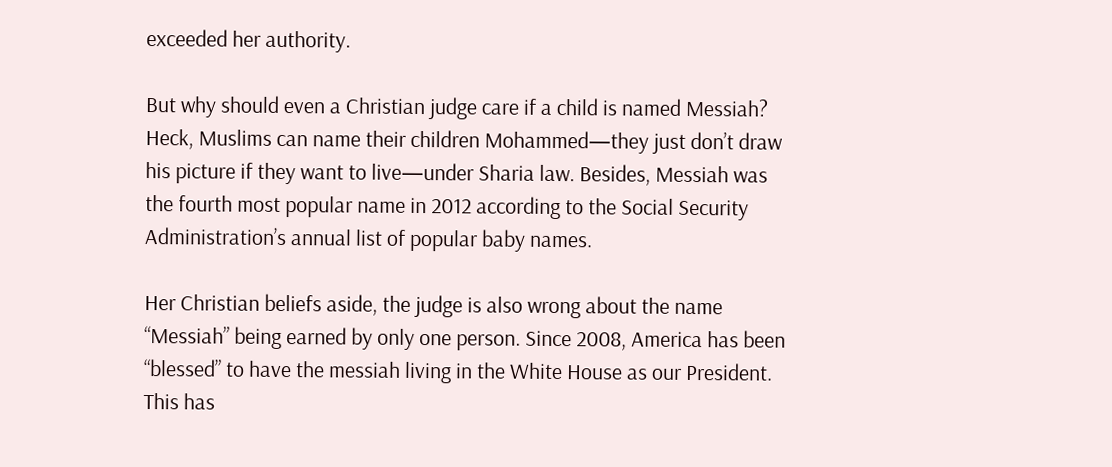exceeded her authority.

But why should even a Christian judge care if a child is named Messiah? Heck, Muslims can name their children Mohammed—they just don’t draw his picture if they want to live—under Sharia law. Besides, Messiah was the fourth most popular name in 2012 according to the Social Security Administration’s annual list of popular baby names.

Her Christian beliefs aside, the judge is also wrong about the name “Messiah” being earned by only one person. Since 2008, America has been “blessed” to have the messiah living in the White House as our President. This has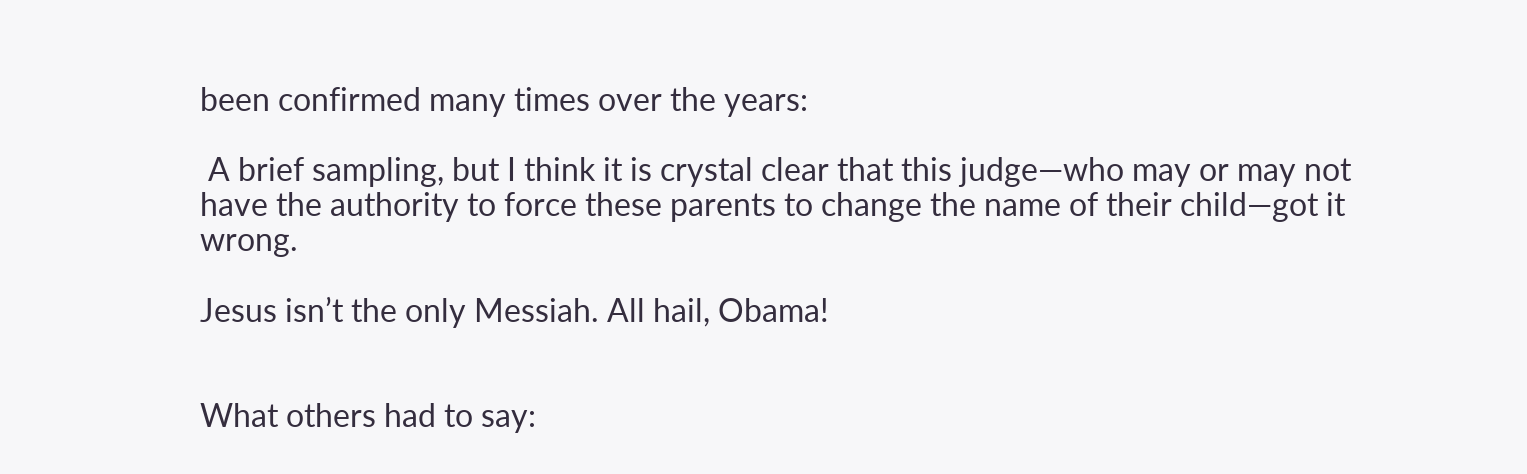been confirmed many times over the years:

 A brief sampling, but I think it is crystal clear that this judge—who may or may not have the authority to force these parents to change the name of their child—got it wrong.

Jesus isn’t the only Messiah. All hail, Obama!


What others had to say: